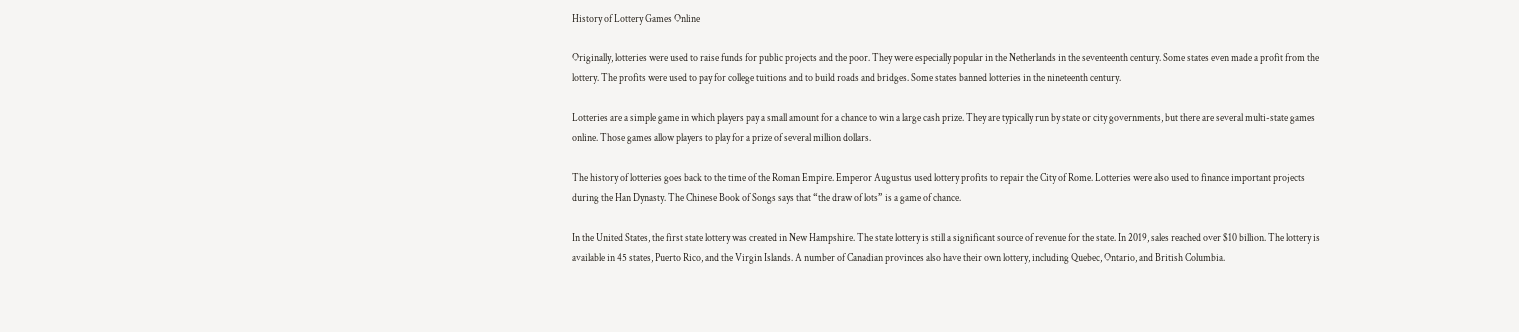History of Lottery Games Online

Originally, lotteries were used to raise funds for public projects and the poor. They were especially popular in the Netherlands in the seventeenth century. Some states even made a profit from the lottery. The profits were used to pay for college tuitions and to build roads and bridges. Some states banned lotteries in the nineteenth century.

Lotteries are a simple game in which players pay a small amount for a chance to win a large cash prize. They are typically run by state or city governments, but there are several multi-state games online. Those games allow players to play for a prize of several million dollars.

The history of lotteries goes back to the time of the Roman Empire. Emperor Augustus used lottery profits to repair the City of Rome. Lotteries were also used to finance important projects during the Han Dynasty. The Chinese Book of Songs says that “the draw of lots” is a game of chance.

In the United States, the first state lottery was created in New Hampshire. The state lottery is still a significant source of revenue for the state. In 2019, sales reached over $10 billion. The lottery is available in 45 states, Puerto Rico, and the Virgin Islands. A number of Canadian provinces also have their own lottery, including Quebec, Ontario, and British Columbia.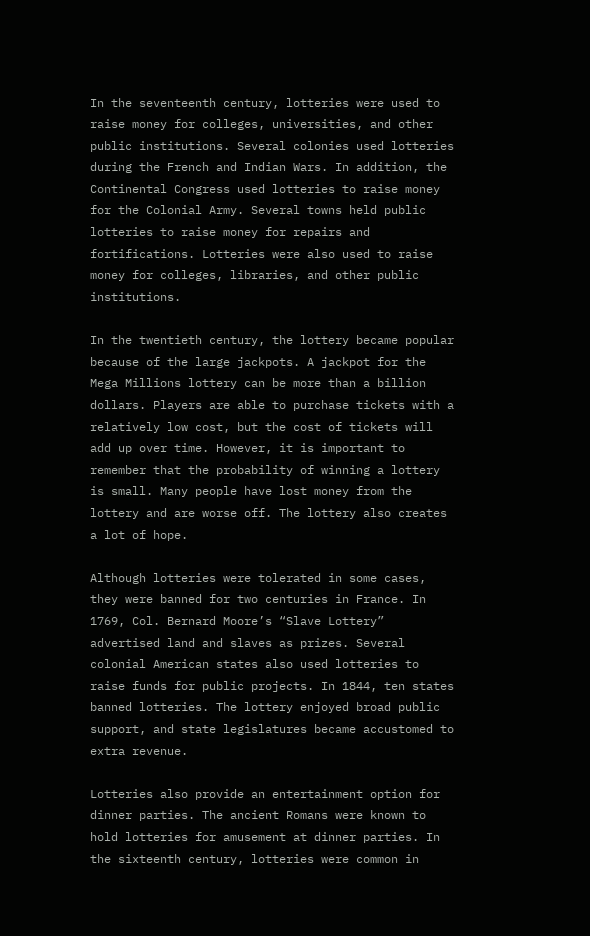In the seventeenth century, lotteries were used to raise money for colleges, universities, and other public institutions. Several colonies used lotteries during the French and Indian Wars. In addition, the Continental Congress used lotteries to raise money for the Colonial Army. Several towns held public lotteries to raise money for repairs and fortifications. Lotteries were also used to raise money for colleges, libraries, and other public institutions.

In the twentieth century, the lottery became popular because of the large jackpots. A jackpot for the Mega Millions lottery can be more than a billion dollars. Players are able to purchase tickets with a relatively low cost, but the cost of tickets will add up over time. However, it is important to remember that the probability of winning a lottery is small. Many people have lost money from the lottery and are worse off. The lottery also creates a lot of hope.

Although lotteries were tolerated in some cases, they were banned for two centuries in France. In 1769, Col. Bernard Moore’s “Slave Lottery” advertised land and slaves as prizes. Several colonial American states also used lotteries to raise funds for public projects. In 1844, ten states banned lotteries. The lottery enjoyed broad public support, and state legislatures became accustomed to extra revenue.

Lotteries also provide an entertainment option for dinner parties. The ancient Romans were known to hold lotteries for amusement at dinner parties. In the sixteenth century, lotteries were common in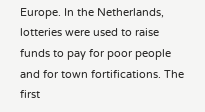Europe. In the Netherlands, lotteries were used to raise funds to pay for poor people and for town fortifications. The first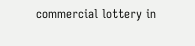commercial lottery in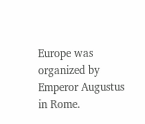Europe was organized by Emperor Augustus in Rome.